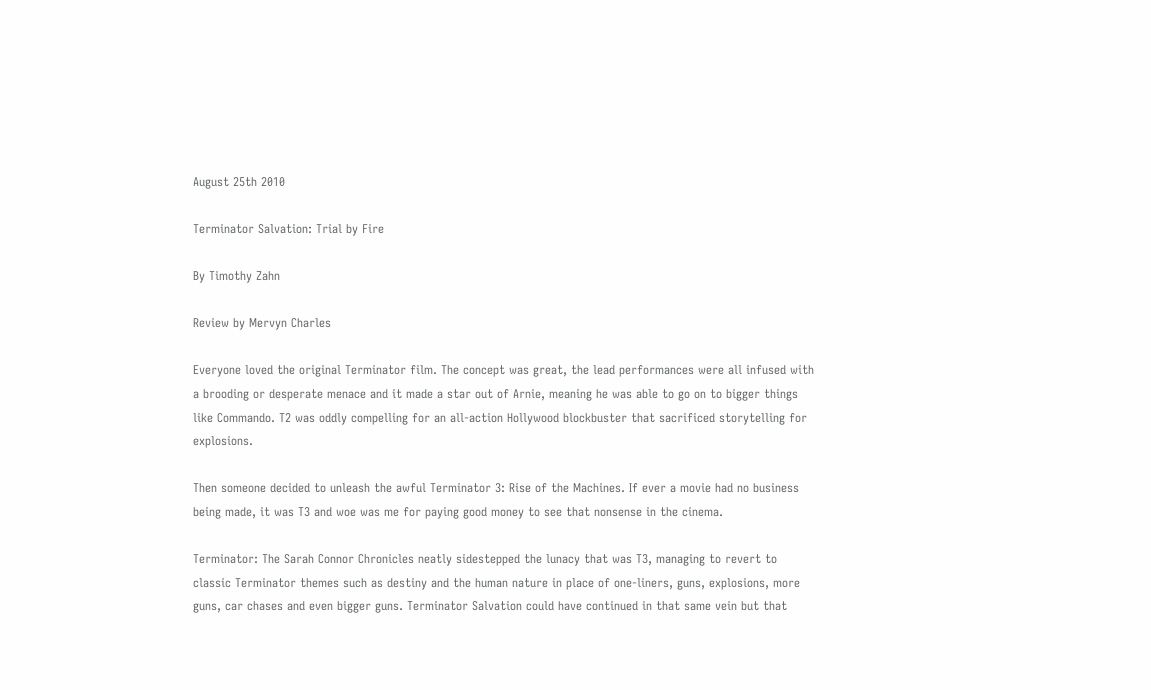August 25th 2010

Terminator Salvation: Trial by Fire

By Timothy Zahn

Review by Mervyn Charles

Everyone loved the original Terminator film. The concept was great, the lead performances were all infused with a brooding or desperate menace and it made a star out of Arnie, meaning he was able to go on to bigger things like Commando. T2 was oddly compelling for an all-action Hollywood blockbuster that sacrificed storytelling for explosions.

Then someone decided to unleash the awful Terminator 3: Rise of the Machines. If ever a movie had no business being made, it was T3 and woe was me for paying good money to see that nonsense in the cinema.

Terminator: The Sarah Connor Chronicles neatly sidestepped the lunacy that was T3, managing to revert to classic Terminator themes such as destiny and the human nature in place of one-liners, guns, explosions, more guns, car chases and even bigger guns. Terminator Salvation could have continued in that same vein but that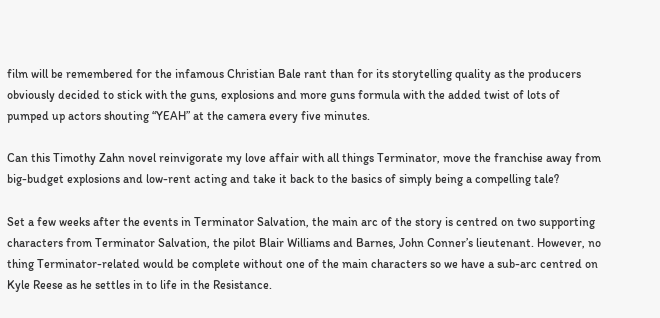film will be remembered for the infamous Christian Bale rant than for its storytelling quality as the producers obviously decided to stick with the guns, explosions and more guns formula with the added twist of lots of pumped up actors shouting “YEAH” at the camera every five minutes.

Can this Timothy Zahn novel reinvigorate my love affair with all things Terminator, move the franchise away from big-budget explosions and low-rent acting and take it back to the basics of simply being a compelling tale?

Set a few weeks after the events in Terminator Salvation, the main arc of the story is centred on two supporting characters from Terminator Salvation, the pilot Blair Williams and Barnes, John Conner’s lieutenant. However, no thing Terminator-related would be complete without one of the main characters so we have a sub-arc centred on Kyle Reese as he settles in to life in the Resistance.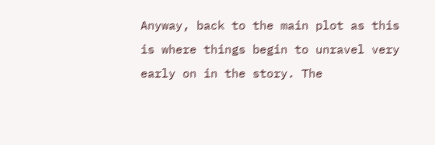Anyway, back to the main plot as this is where things begin to unravel very early on in the story. The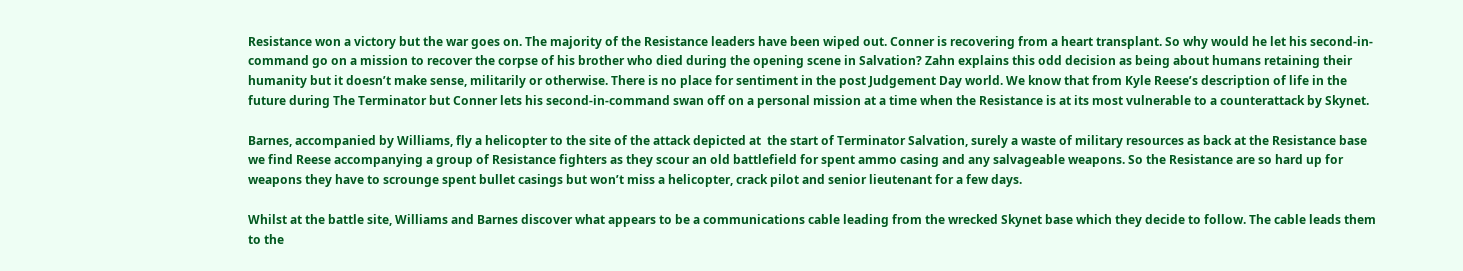Resistance won a victory but the war goes on. The majority of the Resistance leaders have been wiped out. Conner is recovering from a heart transplant. So why would he let his second-in-command go on a mission to recover the corpse of his brother who died during the opening scene in Salvation? Zahn explains this odd decision as being about humans retaining their humanity but it doesn’t make sense, militarily or otherwise. There is no place for sentiment in the post Judgement Day world. We know that from Kyle Reese’s description of life in the future during The Terminator but Conner lets his second-in-command swan off on a personal mission at a time when the Resistance is at its most vulnerable to a counterattack by Skynet.

Barnes, accompanied by Williams, fly a helicopter to the site of the attack depicted at  the start of Terminator Salvation, surely a waste of military resources as back at the Resistance base we find Reese accompanying a group of Resistance fighters as they scour an old battlefield for spent ammo casing and any salvageable weapons. So the Resistance are so hard up for weapons they have to scrounge spent bullet casings but won’t miss a helicopter, crack pilot and senior lieutenant for a few days.

Whilst at the battle site, Williams and Barnes discover what appears to be a communications cable leading from the wrecked Skynet base which they decide to follow. The cable leads them to the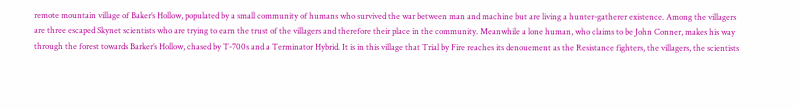remote mountain village of Baker’s Hollow, populated by a small community of humans who survived the war between man and machine but are living a hunter-gatherer existence. Among the villagers are three escaped Skynet scientists who are trying to earn the trust of the villagers and therefore their place in the community. Meanwhile a lone human, who claims to be John Conner, makes his way through the forest towards Barker’s Hollow, chased by T-700s and a Terminator Hybrid. It is in this village that Trial by Fire reaches its denouement as the Resistance fighters, the villagers, the scientists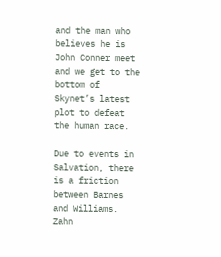and the man who believes he is John Conner meet and we get to the bottom of Skynet’s latest plot to defeat the human race.

Due to events in Salvation, there is a friction between Barnes and Williams. Zahn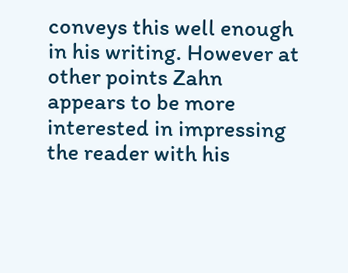conveys this well enough in his writing. However at other points Zahn appears to be more interested in impressing the reader with his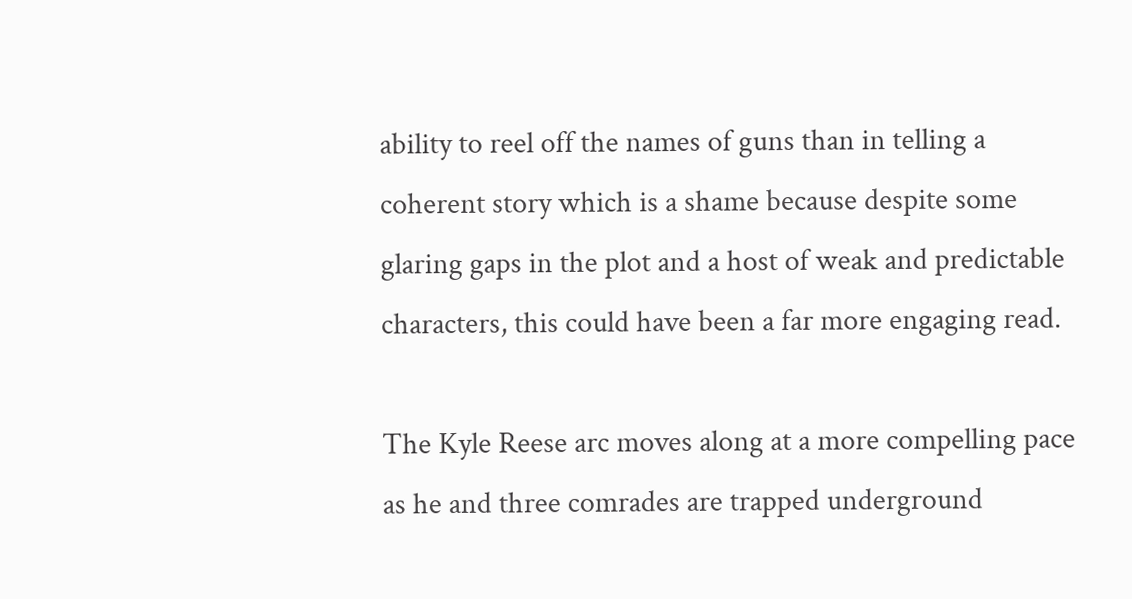ability to reel off the names of guns than in telling a coherent story which is a shame because despite some glaring gaps in the plot and a host of weak and predictable characters, this could have been a far more engaging read.

The Kyle Reese arc moves along at a more compelling pace as he and three comrades are trapped underground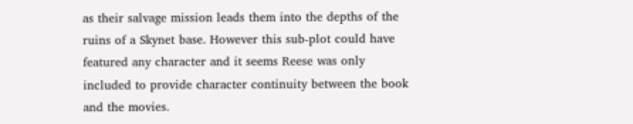as their salvage mission leads them into the depths of the ruins of a Skynet base. However this sub-plot could have featured any character and it seems Reese was only included to provide character continuity between the book and the movies.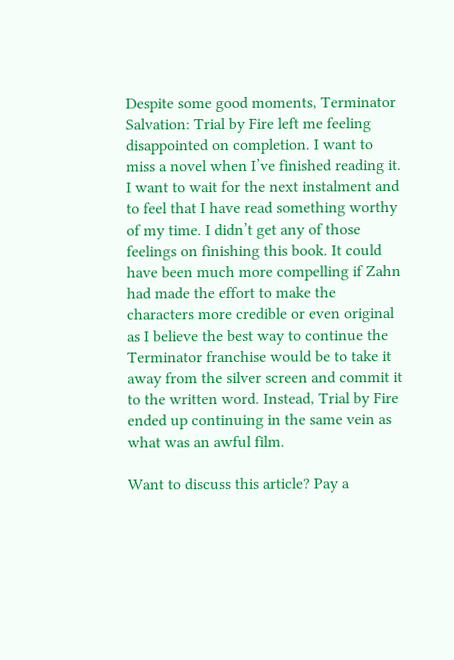Despite some good moments, Terminator Salvation: Trial by Fire left me feeling disappointed on completion. I want to miss a novel when I’ve finished reading it. I want to wait for the next instalment and to feel that I have read something worthy of my time. I didn’t get any of those feelings on finishing this book. It could have been much more compelling if Zahn had made the effort to make the characters more credible or even original as I believe the best way to continue the Terminator franchise would be to take it away from the silver screen and commit it to the written word. Instead, Trial by Fire ended up continuing in the same vein as what was an awful film.

Want to discuss this article? Pay a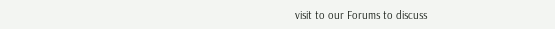visit to our Forums to discuss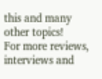this and many other topics!
For more reviews, interviews and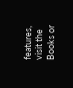features, visit the Books or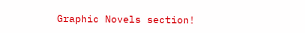Graphic Novels section!